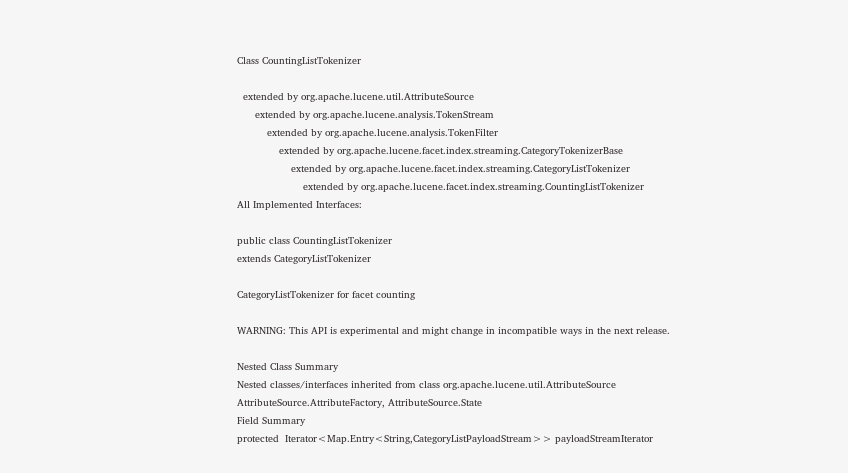Class CountingListTokenizer

  extended by org.apache.lucene.util.AttributeSource
      extended by org.apache.lucene.analysis.TokenStream
          extended by org.apache.lucene.analysis.TokenFilter
              extended by org.apache.lucene.facet.index.streaming.CategoryTokenizerBase
                  extended by org.apache.lucene.facet.index.streaming.CategoryListTokenizer
                      extended by org.apache.lucene.facet.index.streaming.CountingListTokenizer
All Implemented Interfaces:

public class CountingListTokenizer
extends CategoryListTokenizer

CategoryListTokenizer for facet counting

WARNING: This API is experimental and might change in incompatible ways in the next release.

Nested Class Summary
Nested classes/interfaces inherited from class org.apache.lucene.util.AttributeSource
AttributeSource.AttributeFactory, AttributeSource.State
Field Summary
protected  Iterator<Map.Entry<String,CategoryListPayloadStream>> payloadStreamIterator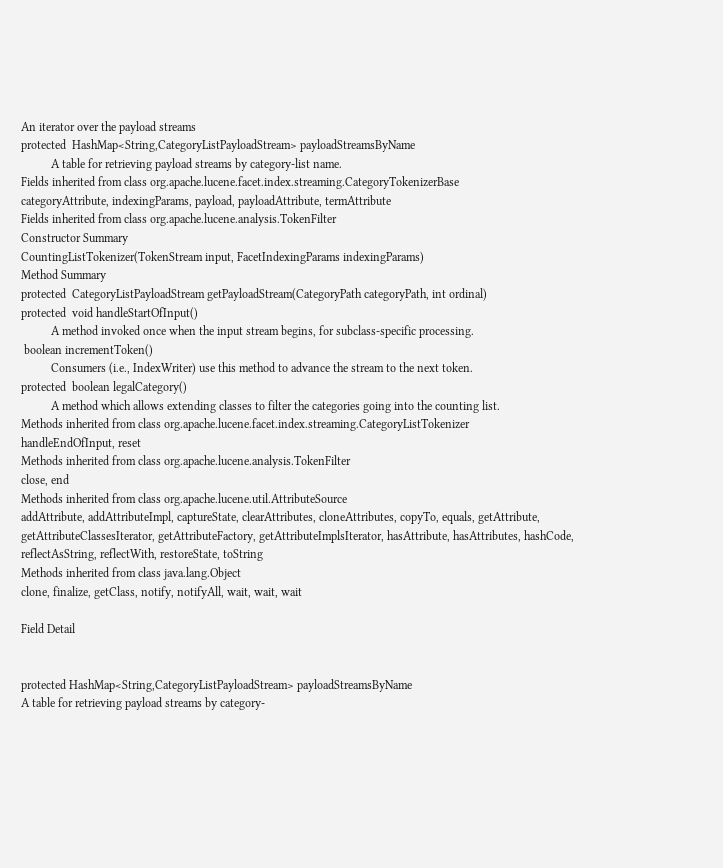An iterator over the payload streams
protected  HashMap<String,CategoryListPayloadStream> payloadStreamsByName
          A table for retrieving payload streams by category-list name.
Fields inherited from class org.apache.lucene.facet.index.streaming.CategoryTokenizerBase
categoryAttribute, indexingParams, payload, payloadAttribute, termAttribute
Fields inherited from class org.apache.lucene.analysis.TokenFilter
Constructor Summary
CountingListTokenizer(TokenStream input, FacetIndexingParams indexingParams)
Method Summary
protected  CategoryListPayloadStream getPayloadStream(CategoryPath categoryPath, int ordinal)
protected  void handleStartOfInput()
          A method invoked once when the input stream begins, for subclass-specific processing.
 boolean incrementToken()
          Consumers (i.e., IndexWriter) use this method to advance the stream to the next token.
protected  boolean legalCategory()
          A method which allows extending classes to filter the categories going into the counting list.
Methods inherited from class org.apache.lucene.facet.index.streaming.CategoryListTokenizer
handleEndOfInput, reset
Methods inherited from class org.apache.lucene.analysis.TokenFilter
close, end
Methods inherited from class org.apache.lucene.util.AttributeSource
addAttribute, addAttributeImpl, captureState, clearAttributes, cloneAttributes, copyTo, equals, getAttribute, getAttributeClassesIterator, getAttributeFactory, getAttributeImplsIterator, hasAttribute, hasAttributes, hashCode, reflectAsString, reflectWith, restoreState, toString
Methods inherited from class java.lang.Object
clone, finalize, getClass, notify, notifyAll, wait, wait, wait

Field Detail


protected HashMap<String,CategoryListPayloadStream> payloadStreamsByName
A table for retrieving payload streams by category-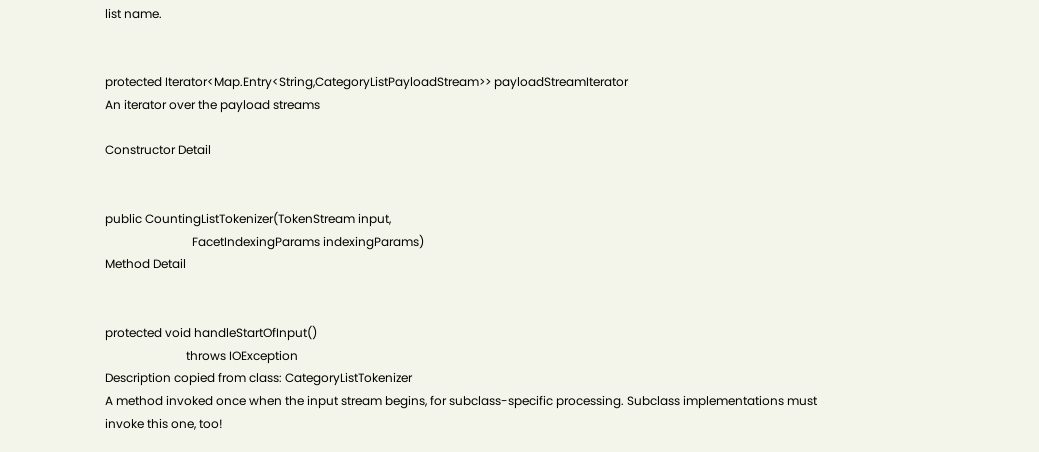list name.


protected Iterator<Map.Entry<String,CategoryListPayloadStream>> payloadStreamIterator
An iterator over the payload streams

Constructor Detail


public CountingListTokenizer(TokenStream input,
                             FacetIndexingParams indexingParams)
Method Detail


protected void handleStartOfInput()
                           throws IOException
Description copied from class: CategoryListTokenizer
A method invoked once when the input stream begins, for subclass-specific processing. Subclass implementations must invoke this one, too!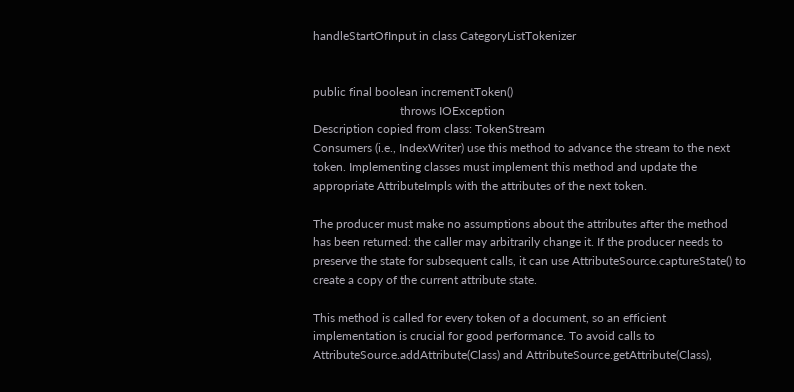handleStartOfInput in class CategoryListTokenizer


public final boolean incrementToken()
                             throws IOException
Description copied from class: TokenStream
Consumers (i.e., IndexWriter) use this method to advance the stream to the next token. Implementing classes must implement this method and update the appropriate AttributeImpls with the attributes of the next token.

The producer must make no assumptions about the attributes after the method has been returned: the caller may arbitrarily change it. If the producer needs to preserve the state for subsequent calls, it can use AttributeSource.captureState() to create a copy of the current attribute state.

This method is called for every token of a document, so an efficient implementation is crucial for good performance. To avoid calls to AttributeSource.addAttribute(Class) and AttributeSource.getAttribute(Class),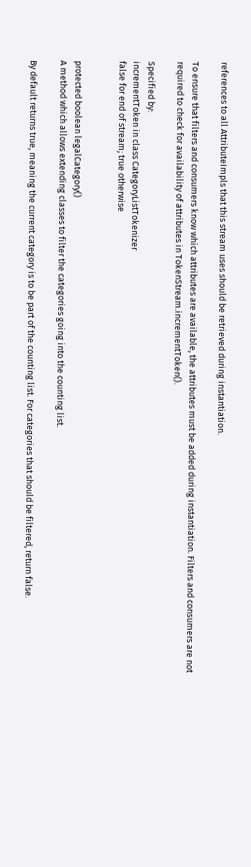references to all AttributeImpls that this stream uses should be retrieved during instantiation.

To ensure that filters and consumers know which attributes are available, the attributes must be added during instantiation. Filters and consumers are not required to check for availability of attributes in TokenStream.incrementToken().

Specified by:
incrementToken in class CategoryListTokenizer
false for end of stream; true otherwise


protected boolean legalCategory()
A method which allows extending classes to filter the categories going into the counting list.

By default returns true, meaning the current category is to be part of the counting list. For categories that should be filtered, return false.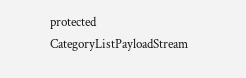protected CategoryListPayloadStream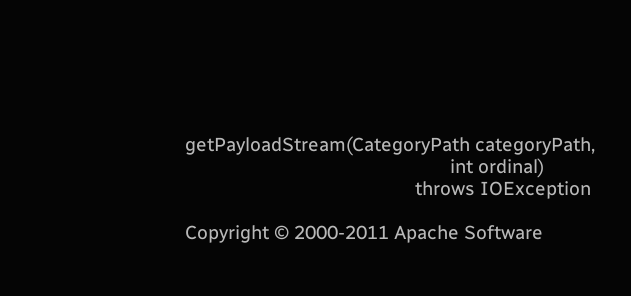getPayloadStream(CategoryPath categoryPath,
                                                     int ordinal)
                                              throws IOException

Copyright © 2000-2011 Apache Software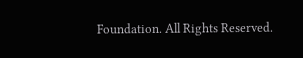Foundation. All Rights Reserved.